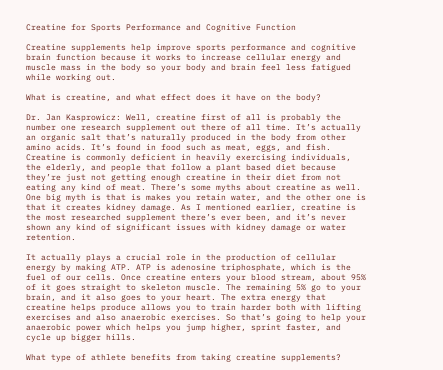Creatine for Sports Performance and Cognitive Function

Creatine supplements help improve sports performance and cognitive brain function because it works to increase cellular energy and muscle mass in the body so your body and brain feel less fatigued while working out.

What is creatine, and what effect does it have on the body?

Dr. Jan Kasprowicz: Well, creatine first of all is probably the number one research supplement out there of all time. It’s actually an organic salt that’s naturally produced in the body from other amino acids. It’s found in food such as meat, eggs, and fish. Creatine is commonly deficient in heavily exercising individuals, the elderly, and people that follow a plant based diet because they’re just not getting enough creatine in their diet from not eating any kind of meat. There’s some myths about creatine as well. One big myth is that is makes you retain water, and the other one is that it creates kidney damage. As I mentioned earlier, creatine is the most researched supplement there’s ever been, and it’s never shown any kind of significant issues with kidney damage or water retention.

It actually plays a crucial role in the production of cellular energy by making ATP. ATP is adenosine triphosphate, which is the fuel of our cells. Once creatine enters your blood stream, about 95% of it goes straight to skeleton muscle. The remaining 5% go to your brain, and it also goes to your heart. The extra energy that creatine helps produce allows you to train harder both with lifting exercises and also anaerobic exercises. So that’s going to help your anaerobic power which helps you jump higher, sprint faster, and cycle up bigger hills.

What type of athlete benefits from taking creatine supplements?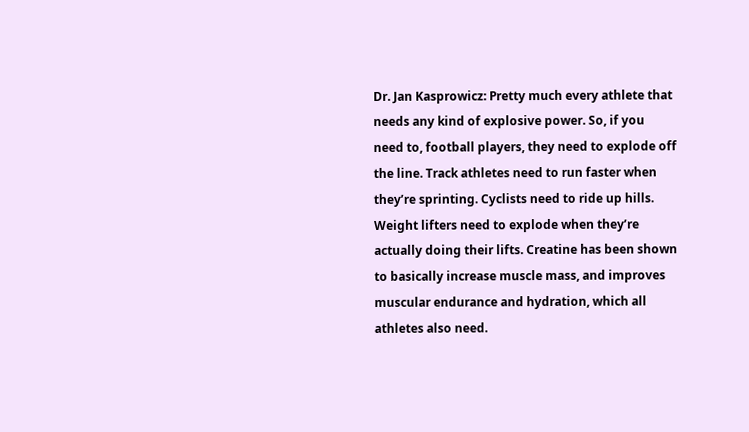Dr. Jan Kasprowicz: Pretty much every athlete that needs any kind of explosive power. So, if you need to, football players, they need to explode off the line. Track athletes need to run faster when they’re sprinting. Cyclists need to ride up hills. Weight lifters need to explode when they’re actually doing their lifts. Creatine has been shown to basically increase muscle mass, and improves muscular endurance and hydration, which all athletes also need.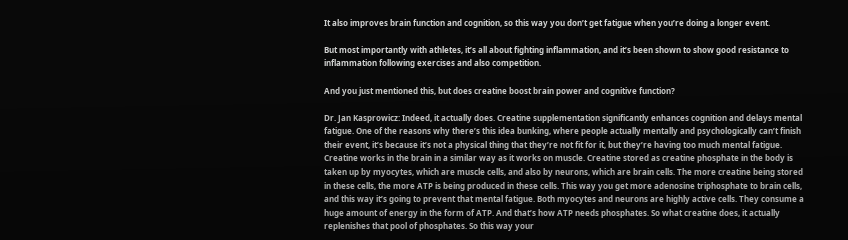It also improves brain function and cognition, so this way you don’t get fatigue when you’re doing a longer event.

But most importantly with athletes, it’s all about fighting inflammation, and it’s been shown to show good resistance to inflammation following exercises and also competition.

And you just mentioned this, but does creatine boost brain power and cognitive function?

Dr. Jan Kasprowicz: Indeed, it actually does. Creatine supplementation significantly enhances cognition and delays mental fatigue. One of the reasons why there’s this idea bunking, where people actually mentally and psychologically can’t finish their event, it’s because it’s not a physical thing that they’re not fit for it, but they’re having too much mental fatigue. Creatine works in the brain in a similar way as it works on muscle. Creatine stored as creatine phosphate in the body is taken up by myocytes, which are muscle cells, and also by neurons, which are brain cells. The more creatine being stored in these cells, the more ATP is being produced in these cells. This way you get more adenosine triphosphate to brain cells, and this way it’s going to prevent that mental fatigue. Both myocytes and neurons are highly active cells. They consume a huge amount of energy in the form of ATP. And that’s how ATP needs phosphates. So what creatine does, it actually replenishes that pool of phosphates. So this way your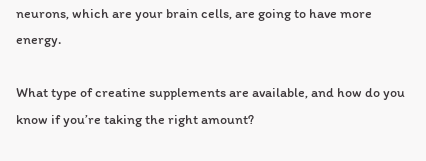neurons, which are your brain cells, are going to have more energy.

What type of creatine supplements are available, and how do you know if you’re taking the right amount?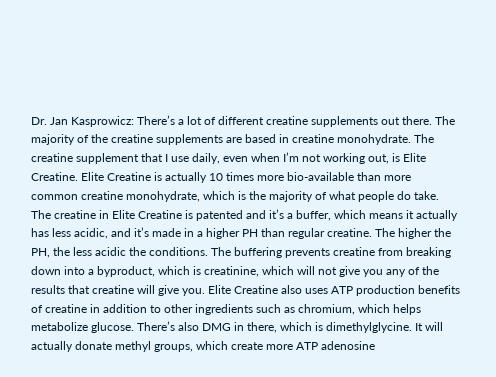Dr. Jan Kasprowicz: There’s a lot of different creatine supplements out there. The majority of the creatine supplements are based in creatine monohydrate. The creatine supplement that I use daily, even when I’m not working out, is Elite Creatine. Elite Creatine is actually 10 times more bio-available than more common creatine monohydrate, which is the majority of what people do take. The creatine in Elite Creatine is patented and it’s a buffer, which means it actually has less acidic, and it’s made in a higher PH than regular creatine. The higher the PH, the less acidic the conditions. The buffering prevents creatine from breaking down into a byproduct, which is creatinine, which will not give you any of the results that creatine will give you. Elite Creatine also uses ATP production benefits of creatine in addition to other ingredients such as chromium, which helps metabolize glucose. There’s also DMG in there, which is dimethylglycine. It will actually donate methyl groups, which create more ATP adenosine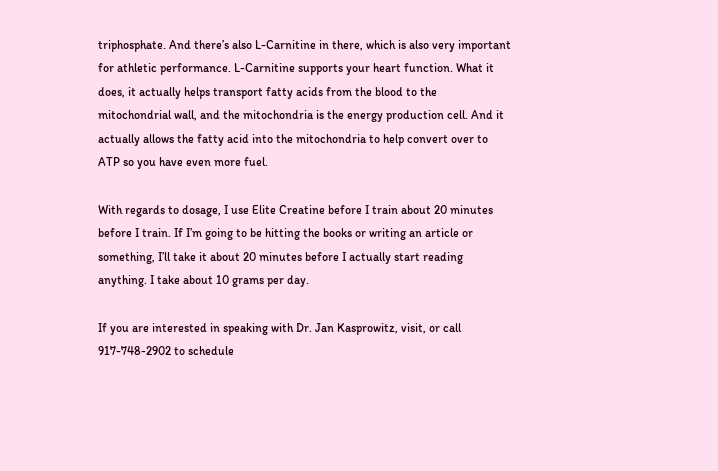triphosphate. And there’s also L-Carnitine in there, which is also very important for athletic performance. L-Carnitine supports your heart function. What it does, it actually helps transport fatty acids from the blood to the mitochondrial wall, and the mitochondria is the energy production cell. And it actually allows the fatty acid into the mitochondria to help convert over to ATP so you have even more fuel.

With regards to dosage, I use Elite Creatine before I train about 20 minutes before I train. If I’m going to be hitting the books or writing an article or something, I’ll take it about 20 minutes before I actually start reading anything. I take about 10 grams per day.

If you are interested in speaking with Dr. Jan Kasprowitz, visit, or call 917-748-2902 to schedule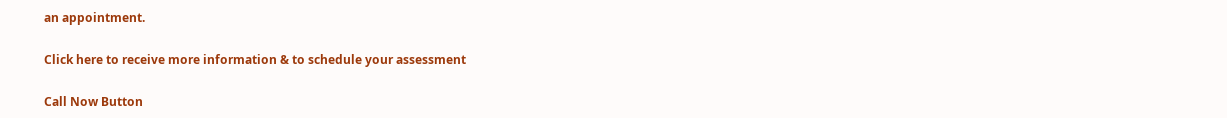an appointment.

Click here to receive more information & to schedule your assessment

Call Now Button